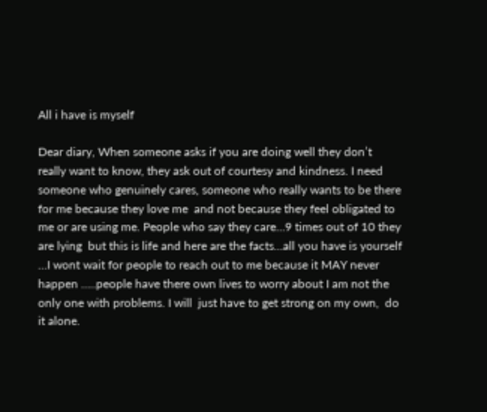All i have is myself

Dear diary, When someone asks if you are doing well they don’t really want to know, they ask out of courtesy and kindness. I need someone who genuinely cares, someone who really wants to be there for me because they love me  and not because they feel obligated to me or are using me. People who say they care…9 times out of 10 they are lying  but this is life and here are the facts…all you have is yourself …I wont wait for people to reach out to me because it MAY never happen …..people have there own lives to worry about I am not the only one with problems. I will  just have to get strong on my own,  do it alone.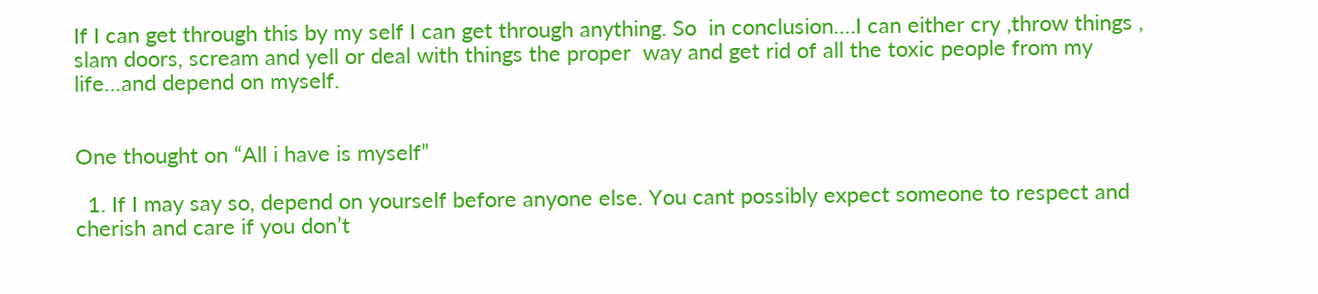If I can get through this by my self I can get through anything. So  in conclusion….I can either cry ,throw things , slam doors, scream and yell or deal with things the proper  way and get rid of all the toxic people from my life…and depend on myself.


One thought on “All i have is myself”

  1. If I may say so, depend on yourself before anyone else. You cant possibly expect someone to respect and cherish and care if you don’t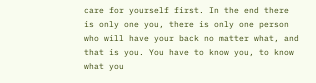care for yourself first. In the end there is only one you, there is only one person who will have your back no matter what, and that is you. You have to know you, to know what you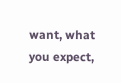want, what you expect,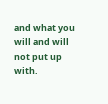and what you will and will not put up with.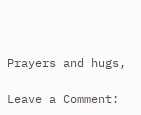Prayers and hugs,

Leave a Comment: